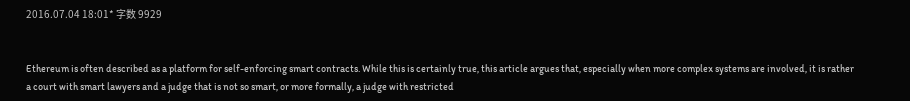2016.07.04 18:01* 字数 9929


Ethereum is often described as a platform for self-enforcing smart contracts. While this is certainly true, this article argues that, especially when more complex systems are involved, it is rather a court with smart lawyers and a judge that is not so smart, or more formally, a judge with restricted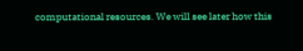computational resources. We will see later how this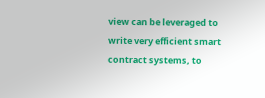view can be leveraged to write very efficient smart contract systems, to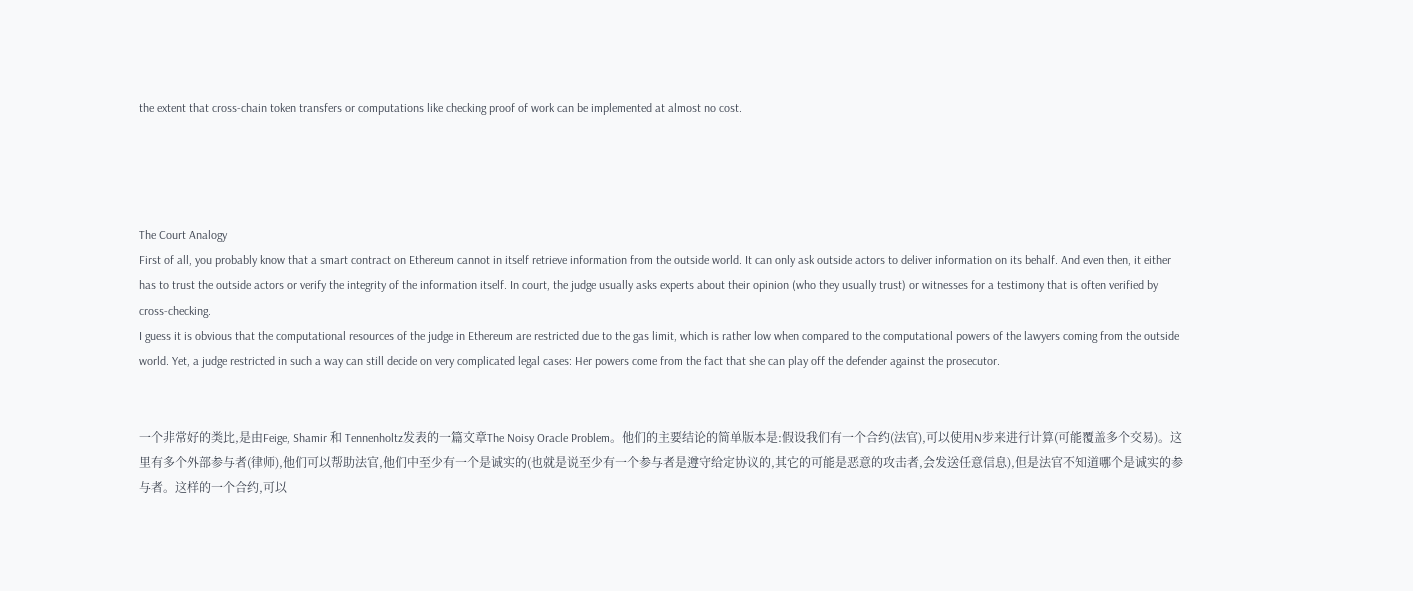the extent that cross-chain token transfers or computations like checking proof of work can be implemented at almost no cost.




The Court Analogy
First of all, you probably know that a smart contract on Ethereum cannot in itself retrieve information from the outside world. It can only ask outside actors to deliver information on its behalf. And even then, it either has to trust the outside actors or verify the integrity of the information itself. In court, the judge usually asks experts about their opinion (who they usually trust) or witnesses for a testimony that is often verified by cross-checking.
I guess it is obvious that the computational resources of the judge in Ethereum are restricted due to the gas limit, which is rather low when compared to the computational powers of the lawyers coming from the outside world. Yet, a judge restricted in such a way can still decide on very complicated legal cases: Her powers come from the fact that she can play off the defender against the prosecutor.


一个非常好的类比,是由Feige, Shamir 和 Tennenholtz发表的一篇文章The Noisy Oracle Problem。他们的主要结论的简单版本是:假设我们有一个合约(法官),可以使用N步来进行计算(可能覆盖多个交易)。这里有多个外部参与者(律师),他们可以帮助法官,他们中至少有一个是诚实的(也就是说至少有一个参与者是遵守给定协议的,其它的可能是恶意的攻击者,会发送任意信息),但是法官不知道哪个是诚实的参与者。这样的一个合约,可以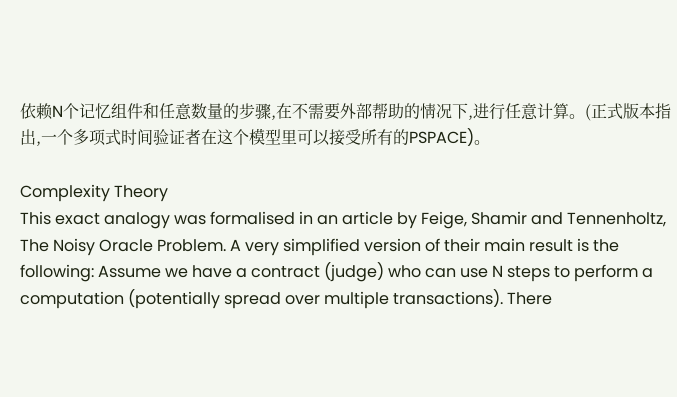依赖N个记忆组件和任意数量的步骤,在不需要外部帮助的情况下,进行任意计算。(正式版本指出,一个多项式时间验证者在这个模型里可以接受所有的PSPACE)。

Complexity Theory
This exact analogy was formalised in an article by Feige, Shamir and Tennenholtz, The Noisy Oracle Problem. A very simplified version of their main result is the following: Assume we have a contract (judge) who can use N steps to perform a computation (potentially spread over multiple transactions). There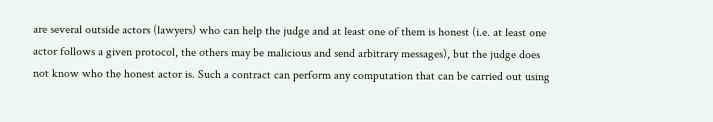are several outside actors (lawyers) who can help the judge and at least one of them is honest (i.e. at least one actor follows a given protocol, the others may be malicious and send arbitrary messages), but the judge does not know who the honest actor is. Such a contract can perform any computation that can be carried out using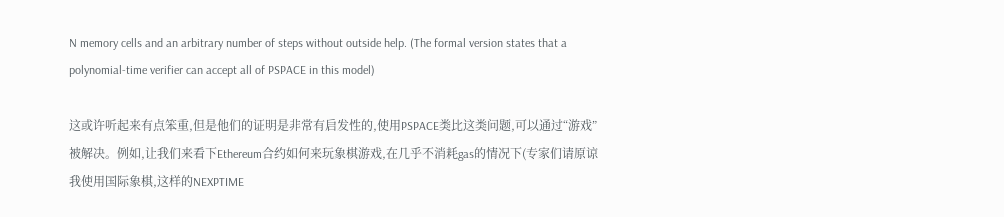N memory cells and an arbitrary number of steps without outside help. (The formal version states that a polynomial-time verifier can accept all of PSPACE in this model)

这或许听起来有点笨重,但是他们的证明是非常有启发性的,使用PSPACE类比这类问题,可以通过“游戏”被解决。例如,让我们来看下Ethereum合约如何来玩象棋游戏,在几乎不消耗gas的情况下(专家们请原谅我使用国际象棋,这样的NEXPTIME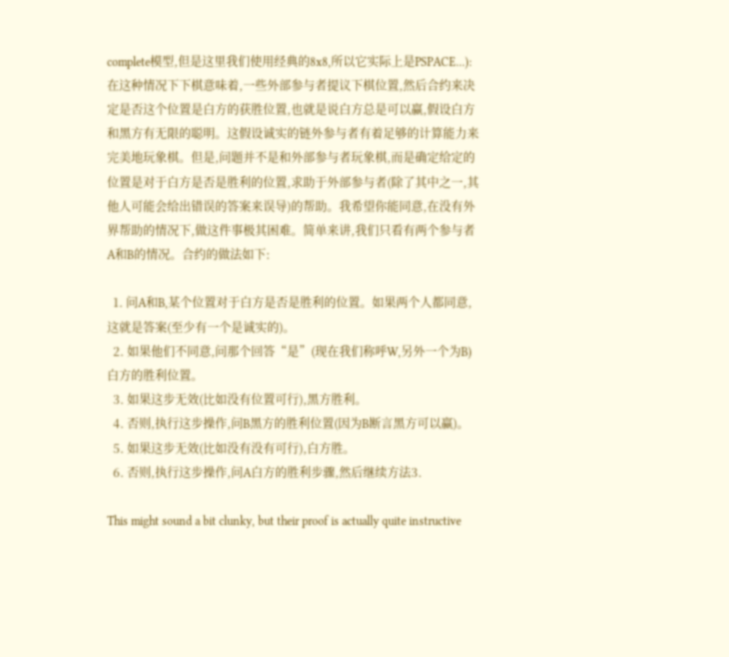complete模型,但是这里我们使用经典的8x8,所以它实际上是PSPACE...):在这种情况下下棋意味着,一些外部参与者提议下棋位置,然后合约来决定是否这个位置是白方的获胜位置,也就是说白方总是可以赢,假设白方和黑方有无限的聪明。这假设诚实的链外参与者有着足够的计算能力来完美地玩象棋。但是,问题并不是和外部参与者玩象棋,而是确定给定的位置是对于白方是否是胜利的位置,求助于外部参与者(除了其中之一,其他人可能会给出错误的答案来误导)的帮助。我希望你能同意,在没有外界帮助的情况下,做这件事极其困难。简单来讲,我们只看有两个参与者A和B的情况。合约的做法如下:

  1. 问A和B,某个位置对于白方是否是胜利的位置。如果两个人都同意,这就是答案(至少有一个是诚实的)。
  2. 如果他们不同意,问那个回答“是”(现在我们称呼W,另外一个为B)白方的胜利位置。
  3. 如果这步无效(比如没有位置可行),黑方胜利。
  4. 否则,执行这步操作,问B黑方的胜利位置(因为B断言黑方可以赢)。
  5. 如果这步无效(比如没有没有可行),白方胜。
  6. 否则,执行这步操作,问A白方的胜利步骤,然后继续方法3.

This might sound a bit clunky, but their proof is actually quite instructive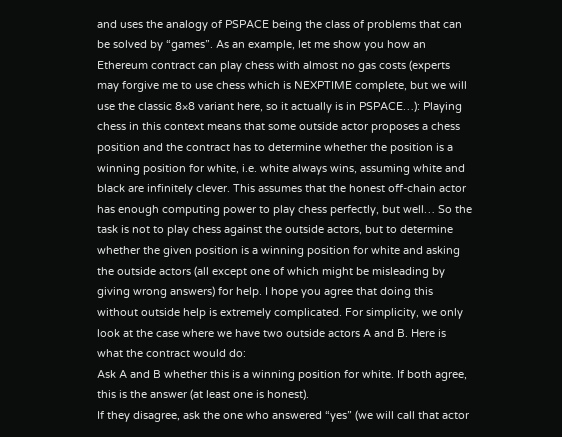and uses the analogy of PSPACE being the class of problems that can be solved by “games”. As an example, let me show you how an Ethereum contract can play chess with almost no gas costs (experts may forgive me to use chess which is NEXPTIME complete, but we will use the classic 8×8 variant here, so it actually is in PSPACE…): Playing chess in this context means that some outside actor proposes a chess position and the contract has to determine whether the position is a winning position for white, i.e. white always wins, assuming white and black are infinitely clever. This assumes that the honest off-chain actor has enough computing power to play chess perfectly, but well… So the task is not to play chess against the outside actors, but to determine whether the given position is a winning position for white and asking the outside actors (all except one of which might be misleading by giving wrong answers) for help. I hope you agree that doing this without outside help is extremely complicated. For simplicity, we only look at the case where we have two outside actors A and B. Here is what the contract would do:
Ask A and B whether this is a winning position for white. If both agree, this is the answer (at least one is honest).
If they disagree, ask the one who answered “yes” (we will call that actor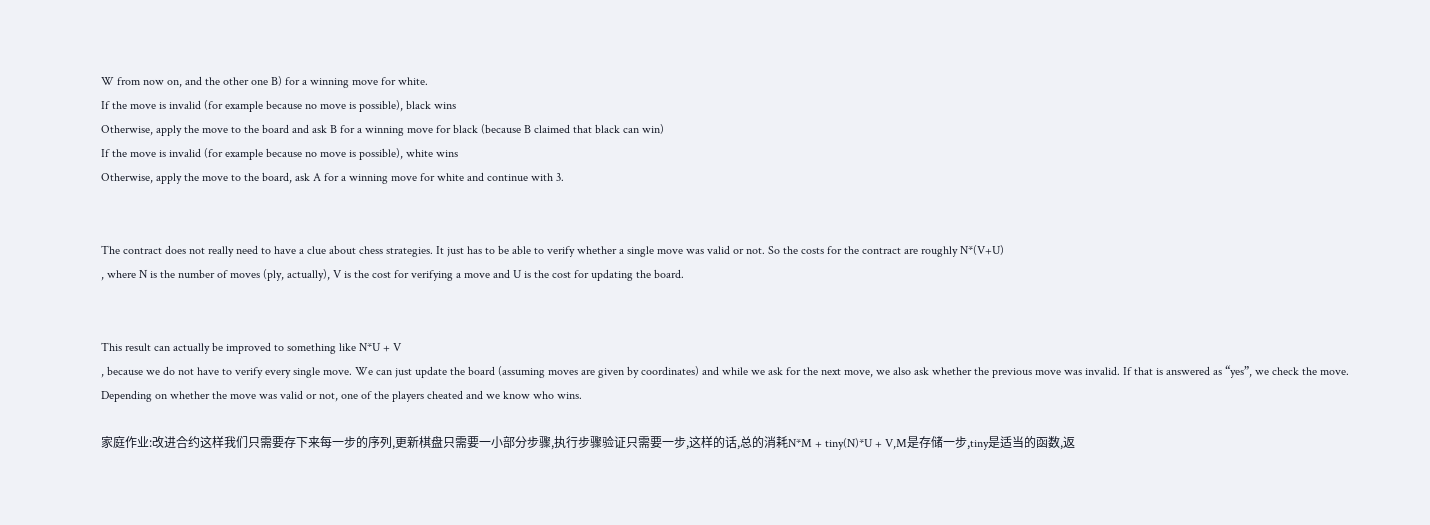W from now on, and the other one B) for a winning move for white.
If the move is invalid (for example because no move is possible), black wins
Otherwise, apply the move to the board and ask B for a winning move for black (because B claimed that black can win)
If the move is invalid (for example because no move is possible), white wins
Otherwise, apply the move to the board, ask A for a winning move for white and continue with 3.


The contract does not really need to have a clue about chess strategies. It just has to be able to verify whether a single move was valid or not. So the costs for the contract are roughly N*(V+U)
, where N is the number of moves (ply, actually), V is the cost for verifying a move and U is the cost for updating the board.


This result can actually be improved to something like N*U + V
, because we do not have to verify every single move. We can just update the board (assuming moves are given by coordinates) and while we ask for the next move, we also ask whether the previous move was invalid. If that is answered as “yes”, we check the move. Depending on whether the move was valid or not, one of the players cheated and we know who wins.

家庭作业:改进合约这样我们只需要存下来每一步的序列,更新棋盘只需要一小部分步骤,执行步骤验证只需要一步,这样的话,总的消耗N*M + tiny(N)*U + V,M是存储一步,tiny是适当的函数,返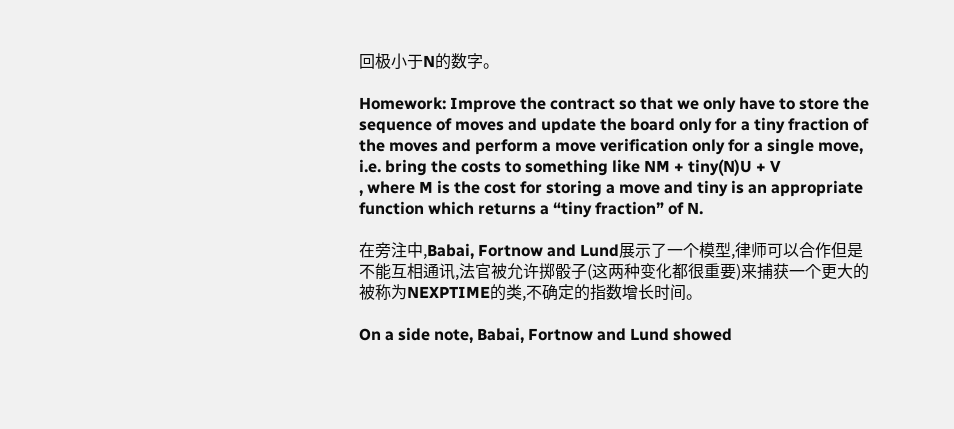回极小于N的数字。

Homework: Improve the contract so that we only have to store the sequence of moves and update the board only for a tiny fraction of the moves and perform a move verification only for a single move, i.e. bring the costs to something like NM + tiny(N)U + V
, where M is the cost for storing a move and tiny is an appropriate function which returns a “tiny fraction” of N.

在旁注中,Babai, Fortnow and Lund展示了一个模型,律师可以合作但是不能互相通讯,法官被允许掷骰子(这两种变化都很重要)来捕获一个更大的被称为NEXPTIME的类,不确定的指数增长时间。

On a side note, Babai, Fortnow and Lund showed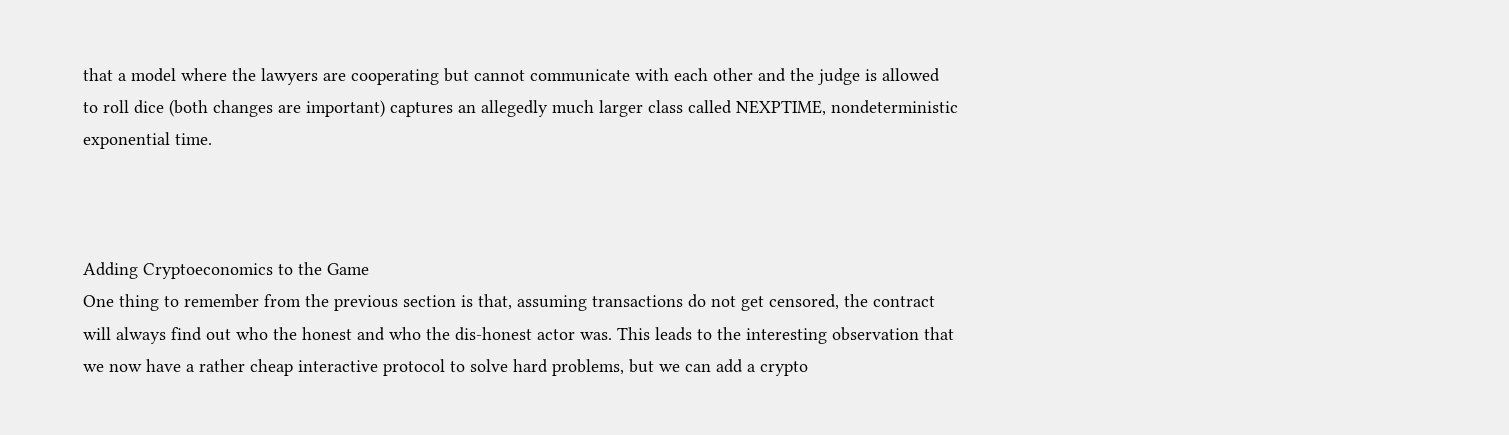that a model where the lawyers are cooperating but cannot communicate with each other and the judge is allowed to roll dice (both changes are important) captures an allegedly much larger class called NEXPTIME, nondeterministic exponential time.



Adding Cryptoeconomics to the Game
One thing to remember from the previous section is that, assuming transactions do not get censored, the contract will always find out who the honest and who the dis-honest actor was. This leads to the interesting observation that we now have a rather cheap interactive protocol to solve hard problems, but we can add a crypto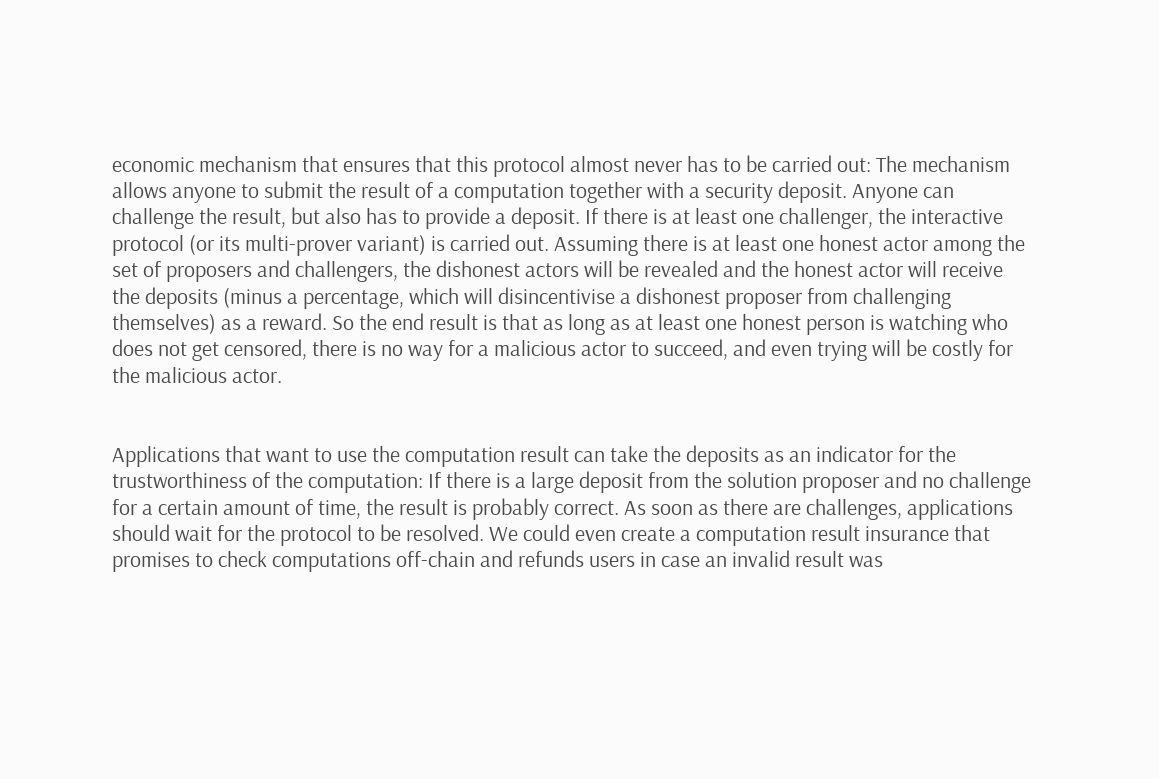economic mechanism that ensures that this protocol almost never has to be carried out: The mechanism allows anyone to submit the result of a computation together with a security deposit. Anyone can challenge the result, but also has to provide a deposit. If there is at least one challenger, the interactive protocol (or its multi-prover variant) is carried out. Assuming there is at least one honest actor among the set of proposers and challengers, the dishonest actors will be revealed and the honest actor will receive the deposits (minus a percentage, which will disincentivise a dishonest proposer from challenging themselves) as a reward. So the end result is that as long as at least one honest person is watching who does not get censored, there is no way for a malicious actor to succeed, and even trying will be costly for the malicious actor.


Applications that want to use the computation result can take the deposits as an indicator for the trustworthiness of the computation: If there is a large deposit from the solution proposer and no challenge for a certain amount of time, the result is probably correct. As soon as there are challenges, applications should wait for the protocol to be resolved. We could even create a computation result insurance that promises to check computations off-chain and refunds users in case an invalid result was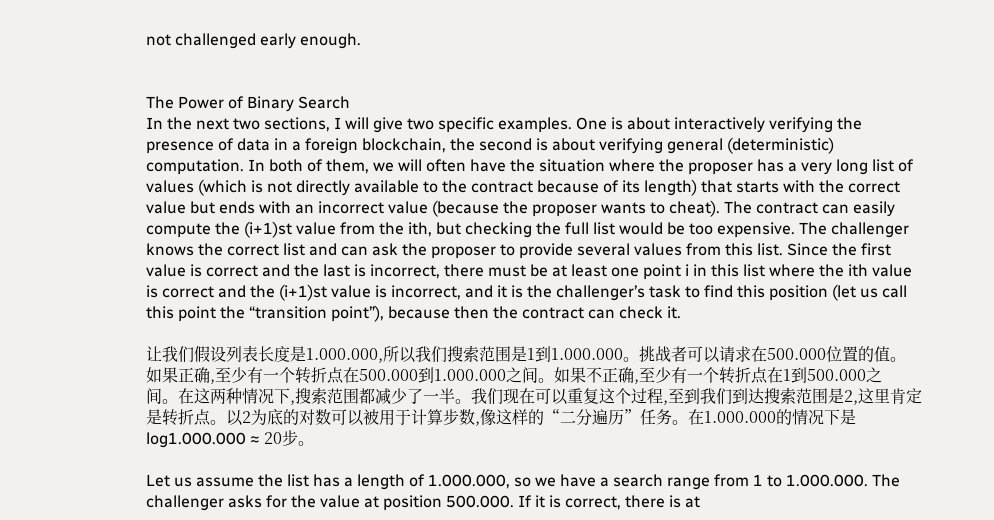not challenged early enough.


The Power of Binary Search
In the next two sections, I will give two specific examples. One is about interactively verifying the presence of data in a foreign blockchain, the second is about verifying general (deterministic) computation. In both of them, we will often have the situation where the proposer has a very long list of values (which is not directly available to the contract because of its length) that starts with the correct value but ends with an incorrect value (because the proposer wants to cheat). The contract can easily compute the (i+1)st value from the ith, but checking the full list would be too expensive. The challenger knows the correct list and can ask the proposer to provide several values from this list. Since the first value is correct and the last is incorrect, there must be at least one point i in this list where the ith value is correct and the (i+1)st value is incorrect, and it is the challenger’s task to find this position (let us call this point the “transition point”), because then the contract can check it.

让我们假设列表长度是1.000.000,所以我们搜索范围是1到1.000.000。挑战者可以请求在500.000位置的值。如果正确,至少有一个转折点在500.000到1.000.000之间。如果不正确,至少有一个转折点在1到500.000之间。在这两种情况下,搜索范围都减少了一半。我们现在可以重复这个过程,至到我们到达搜索范围是2,这里肯定是转折点。以2为底的对数可以被用于计算步数,像这样的“二分遍历”任务。在1.000.000的情况下是log1.000.000 ≈ 20步。

Let us assume the list has a length of 1.000.000, so we have a search range from 1 to 1.000.000. The challenger asks for the value at position 500.000. If it is correct, there is at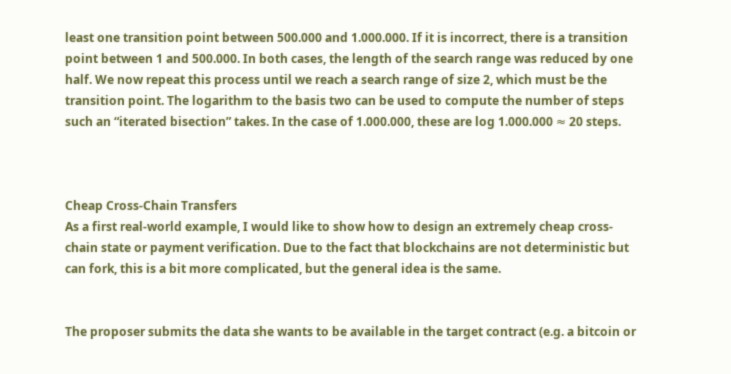least one transition point between 500.000 and 1.000.000. If it is incorrect, there is a transition point between 1 and 500.000. In both cases, the length of the search range was reduced by one half. We now repeat this process until we reach a search range of size 2, which must be the transition point. The logarithm to the basis two can be used to compute the number of steps such an “iterated bisection” takes. In the case of 1.000.000, these are log 1.000.000 ≈ 20 steps.



Cheap Cross-Chain Transfers
As a first real-world example, I would like to show how to design an extremely cheap cross-chain state or payment verification. Due to the fact that blockchains are not deterministic but can fork, this is a bit more complicated, but the general idea is the same.


The proposer submits the data she wants to be available in the target contract (e.g. a bitcoin or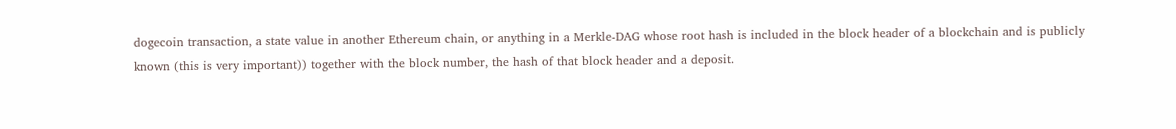dogecoin transaction, a state value in another Ethereum chain, or anything in a Merkle-DAG whose root hash is included in the block header of a blockchain and is publicly known (this is very important)) together with the block number, the hash of that block header and a deposit.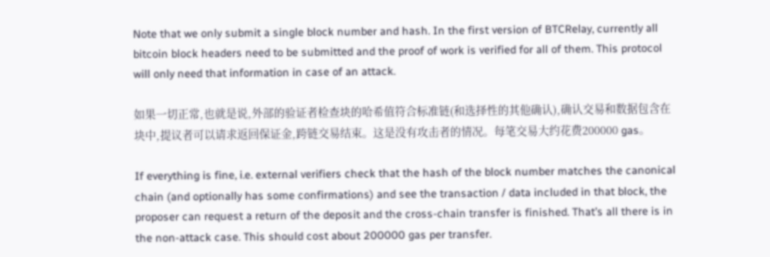Note that we only submit a single block number and hash. In the first version of BTCRelay, currently all bitcoin block headers need to be submitted and the proof of work is verified for all of them. This protocol will only need that information in case of an attack.

如果一切正常,也就是说,外部的验证者检查块的哈希值符合标准链(和选择性的其他确认),确认交易和数据包含在块中,提议者可以请求返回保证金,跨链交易结束。这是没有攻击者的情况。每笔交易大约花费200000 gas。

If everything is fine, i.e. external verifiers check that the hash of the block number matches the canonical chain (and optionally has some confirmations) and see the transaction / data included in that block, the proposer can request a return of the deposit and the cross-chain transfer is finished. That’s all there is in the non-attack case. This should cost about 200000 gas per transfer.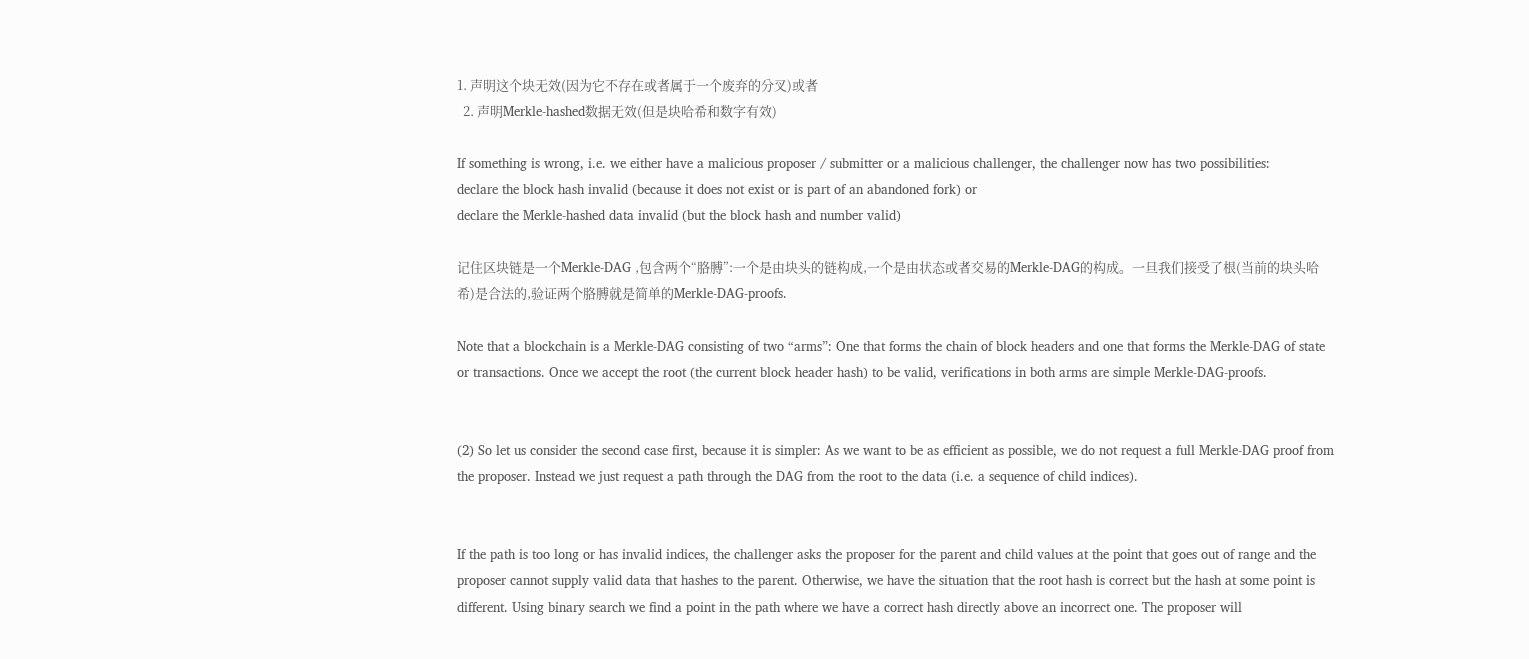1. 声明这个块无效(因为它不存在或者属于一个废弃的分叉)或者
  2. 声明Merkle-hashed数据无效(但是块哈希和数字有效)

If something is wrong, i.e. we either have a malicious proposer / submitter or a malicious challenger, the challenger now has two possibilities:
declare the block hash invalid (because it does not exist or is part of an abandoned fork) or
declare the Merkle-hashed data invalid (but the block hash and number valid)

记住区块链是一个Merkle-DAG ,包含两个“胳膊”:一个是由块头的链构成,一个是由状态或者交易的Merkle-DAG的构成。一旦我们接受了根(当前的块头哈希)是合法的,验证两个胳膊就是简单的Merkle-DAG-proofs.

Note that a blockchain is a Merkle-DAG consisting of two “arms”: One that forms the chain of block headers and one that forms the Merkle-DAG of state or transactions. Once we accept the root (the current block header hash) to be valid, verifications in both arms are simple Merkle-DAG-proofs.


(2) So let us consider the second case first, because it is simpler: As we want to be as efficient as possible, we do not request a full Merkle-DAG proof from the proposer. Instead we just request a path through the DAG from the root to the data (i.e. a sequence of child indices).


If the path is too long or has invalid indices, the challenger asks the proposer for the parent and child values at the point that goes out of range and the proposer cannot supply valid data that hashes to the parent. Otherwise, we have the situation that the root hash is correct but the hash at some point is different. Using binary search we find a point in the path where we have a correct hash directly above an incorrect one. The proposer will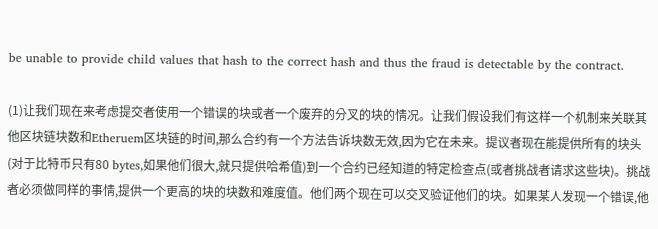be unable to provide child values that hash to the correct hash and thus the fraud is detectable by the contract.

(1)让我们现在来考虑提交者使用一个错误的块或者一个废弃的分叉的块的情况。让我们假设我们有这样一个机制来关联其他区块链块数和Etheruem区块链的时间,那么合约有一个方法告诉块数无效,因为它在未来。提议者现在能提供所有的块头(对于比特币只有80 bytes,如果他们很大,就只提供哈希值)到一个合约已经知道的特定检查点(或者挑战者请求这些块)。挑战者必须做同样的事情,提供一个更高的块的块数和难度值。他们两个现在可以交叉验证他们的块。如果某人发现一个错误,他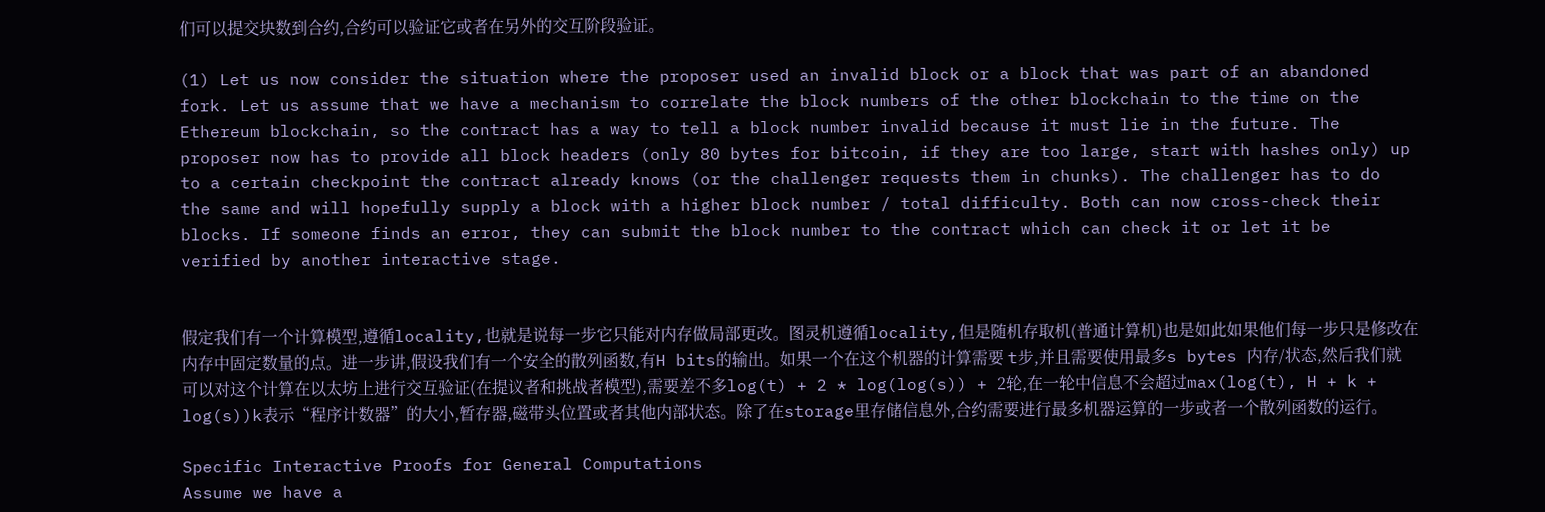们可以提交块数到合约,合约可以验证它或者在另外的交互阶段验证。

(1) Let us now consider the situation where the proposer used an invalid block or a block that was part of an abandoned fork. Let us assume that we have a mechanism to correlate the block numbers of the other blockchain to the time on the Ethereum blockchain, so the contract has a way to tell a block number invalid because it must lie in the future. The proposer now has to provide all block headers (only 80 bytes for bitcoin, if they are too large, start with hashes only) up to a certain checkpoint the contract already knows (or the challenger requests them in chunks). The challenger has to do the same and will hopefully supply a block with a higher block number / total difficulty. Both can now cross-check their blocks. If someone finds an error, they can submit the block number to the contract which can check it or let it be verified by another interactive stage.


假定我们有一个计算模型,遵循locality,也就是说每一步它只能对内存做局部更改。图灵机遵循locality,但是随机存取机(普通计算机)也是如此如果他们每一步只是修改在内存中固定数量的点。进一步讲,假设我们有一个安全的散列函数,有H bits的输出。如果一个在这个机器的计算需要 t步,并且需要使用最多s bytes 内存/状态,然后我们就可以对这个计算在以太坊上进行交互验证(在提议者和挑战者模型),需要差不多log(t) + 2 * log(log(s)) + 2轮,在一轮中信息不会超过max(log(t), H + k + log(s))k表示“程序计数器”的大小,暂存器,磁带头位置或者其他内部状态。除了在storage里存储信息外,合约需要进行最多机器运算的一步或者一个散列函数的运行。

Specific Interactive Proofs for General Computations
Assume we have a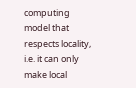computing model that respects locality, i.e. it can only make local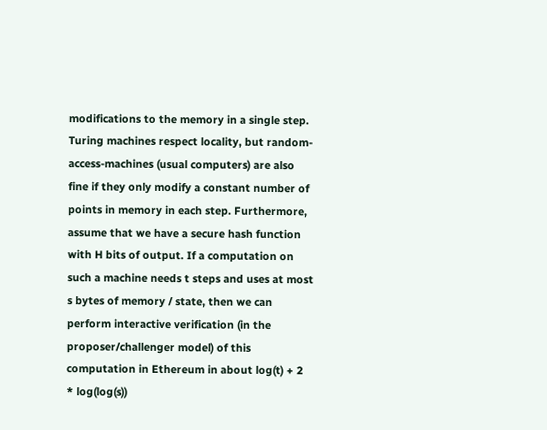modifications to the memory in a single step. Turing machines respect locality, but random-access-machines (usual computers) are also fine if they only modify a constant number of points in memory in each step. Furthermore, assume that we have a secure hash function with H bits of output. If a computation on such a machine needs t steps and uses at most s bytes of memory / state, then we can perform interactive verification (in the proposer/challenger model) of this computation in Ethereum in about log(t) + 2 * log(log(s))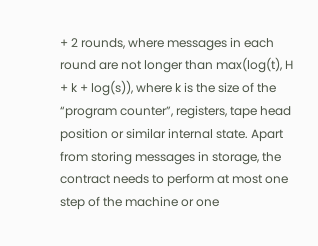+ 2 rounds, where messages in each round are not longer than max(log(t), H + k + log(s)), where k is the size of the “program counter”, registers, tape head position or similar internal state. Apart from storing messages in storage, the contract needs to perform at most one step of the machine or one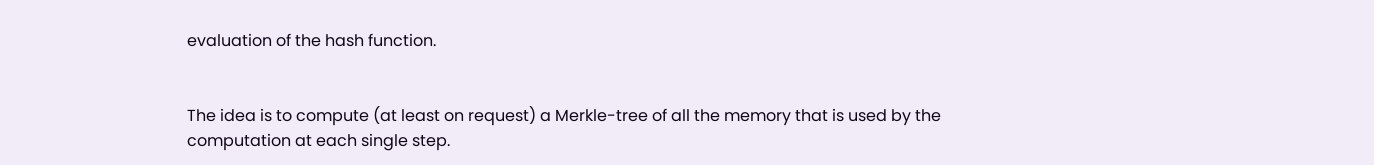evaluation of the hash function.


The idea is to compute (at least on request) a Merkle-tree of all the memory that is used by the computation at each single step.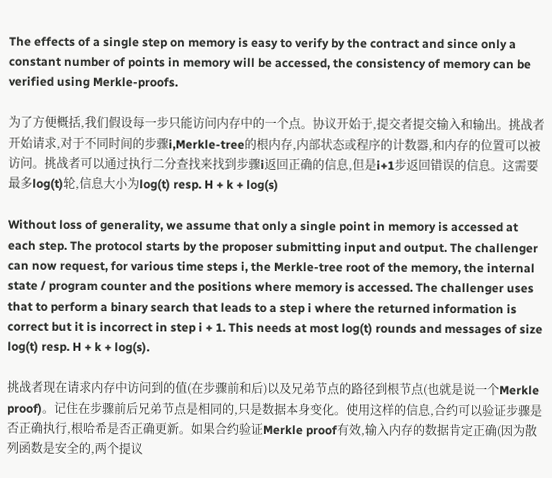The effects of a single step on memory is easy to verify by the contract and since only a constant number of points in memory will be accessed, the consistency of memory can be verified using Merkle-proofs.

为了方便概括,我们假设每一步只能访问内存中的一个点。协议开始于,提交者提交输入和输出。挑战者开始请求,对于不同时间的步骤i,Merkle-tree的根内存,内部状态或程序的计数器,和内存的位置可以被访问。挑战者可以通过执行二分查找来找到步骤i返回正确的信息,但是i+1步返回错误的信息。这需要最多log(t)轮,信息大小为log(t) resp. H + k + log(s)

Without loss of generality, we assume that only a single point in memory is accessed at each step. The protocol starts by the proposer submitting input and output. The challenger can now request, for various time steps i, the Merkle-tree root of the memory, the internal state / program counter and the positions where memory is accessed. The challenger uses that to perform a binary search that leads to a step i where the returned information is correct but it is incorrect in step i + 1. This needs at most log(t) rounds and messages of size log(t) resp. H + k + log(s).

挑战者现在请求内存中访问到的值(在步骤前和后)以及兄弟节点的路径到根节点(也就是说一个Merkle proof)。记住在步骤前后兄弟节点是相同的,只是数据本身变化。使用这样的信息,合约可以验证步骤是否正确执行,根哈希是否正确更新。如果合约验证Merkle proof有效,输入内存的数据肯定正确(因为散列函数是安全的,两个提议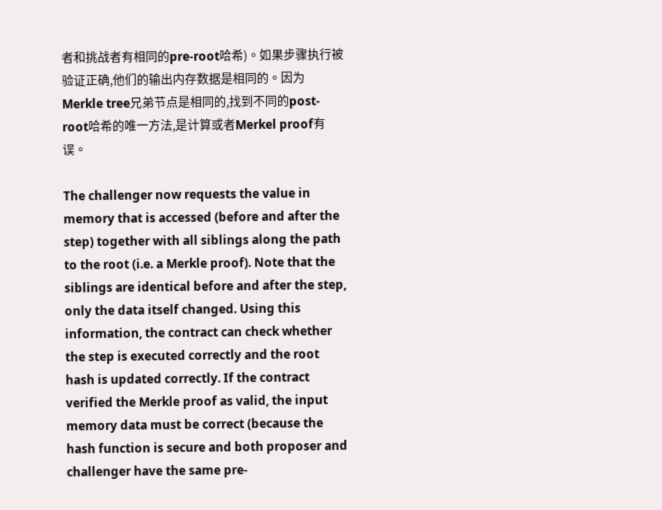者和挑战者有相同的pre-root哈希)。如果步骤执行被验证正确,他们的输出内存数据是相同的。因为Merkle tree兄弟节点是相同的,找到不同的post-root哈希的唯一方法,是计算或者Merkel proof有误。

The challenger now requests the value in memory that is accessed (before and after the step) together with all siblings along the path to the root (i.e. a Merkle proof). Note that the siblings are identical before and after the step, only the data itself changed. Using this information, the contract can check whether the step is executed correctly and the root hash is updated correctly. If the contract verified the Merkle proof as valid, the input memory data must be correct (because the hash function is secure and both proposer and challenger have the same pre-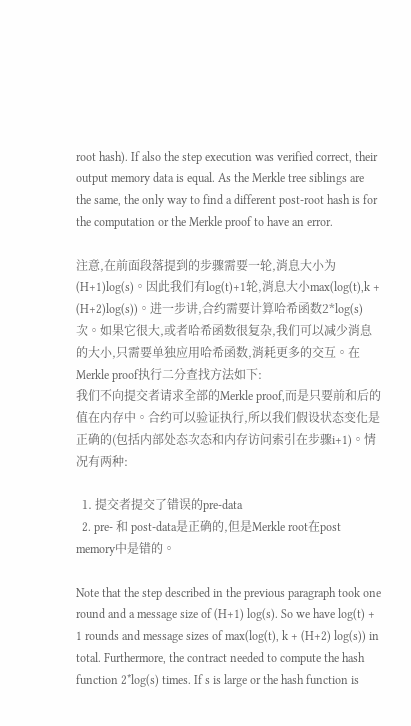root hash). If also the step execution was verified correct, their output memory data is equal. As the Merkle tree siblings are the same, the only way to find a different post-root hash is for the computation or the Merkle proof to have an error.

注意,在前面段落提到的步骤需要一轮,消息大小为(H+1)log(s)。因此我们有log(t)+1轮,消息大小max(log(t),k + (H+2)log(s))。进一步讲,合约需要计算哈希函数2*log(s)次。如果它很大,或者哈希函数很复杂,我们可以减少消息的大小,只需要单独应用哈希函数,消耗更多的交互。在Merkle proof执行二分查找方法如下:
我们不向提交者请求全部的Merkle proof,而是只要前和后的值在内存中。合约可以验证执行,所以我们假设状态变化是正确的(包括内部处态次态和内存访问索引在步骤i+1)。情况有两种:

  1. 提交者提交了错误的pre-data
  2. pre- 和 post-data是正确的,但是Merkle root在post memory中是错的。

Note that the step described in the previous paragraph took one round and a message size of (H+1) log(s). So we have log(t) + 1 rounds and message sizes of max(log(t), k + (H+2) log(s)) in total. Furthermore, the contract needed to compute the hash function 2*log(s) times. If s is large or the hash function is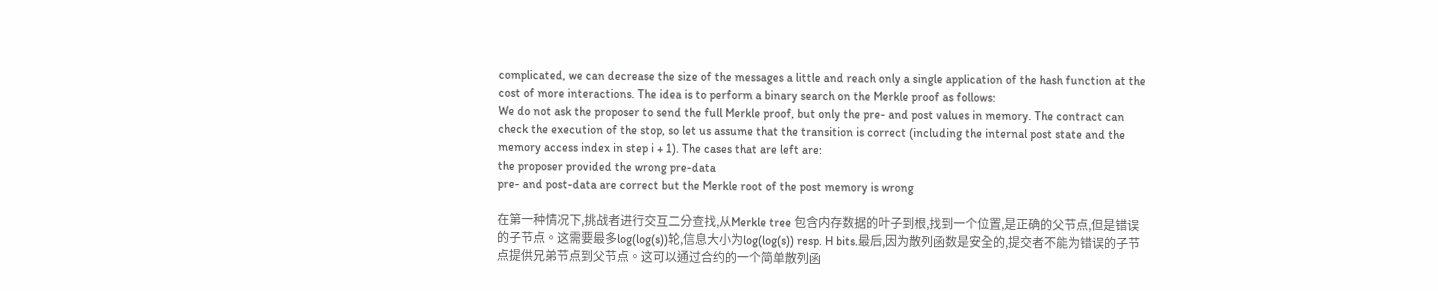complicated, we can decrease the size of the messages a little and reach only a single application of the hash function at the cost of more interactions. The idea is to perform a binary search on the Merkle proof as follows:
We do not ask the proposer to send the full Merkle proof, but only the pre- and post values in memory. The contract can check the execution of the stop, so let us assume that the transition is correct (including the internal post state and the memory access index in step i + 1). The cases that are left are:
the proposer provided the wrong pre-data
pre- and post-data are correct but the Merkle root of the post memory is wrong

在第一种情况下,挑战者进行交互二分查找,从Merkle tree 包含内存数据的叶子到根,找到一个位置,是正确的父节点,但是错误的子节点。这需要最多log(log(s))轮,信息大小为log(log(s)) resp. H bits.最后,因为散列函数是安全的,提交者不能为错误的子节点提供兄弟节点到父节点。这可以通过合约的一个简单散列函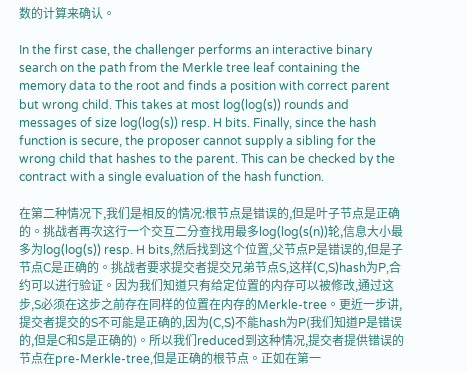数的计算来确认。

In the first case, the challenger performs an interactive binary search on the path from the Merkle tree leaf containing the memory data to the root and finds a position with correct parent but wrong child. This takes at most log(log(s)) rounds and messages of size log(log(s)) resp. H bits. Finally, since the hash function is secure, the proposer cannot supply a sibling for the wrong child that hashes to the parent. This can be checked by the contract with a single evaluation of the hash function.

在第二种情况下,我们是相反的情况:根节点是错误的,但是叶子节点是正确的。挑战者再次这行一个交互二分查找用最多log(log(s(n))轮,信息大小最多为log(log(s)) resp. H bits,然后找到这个位置,父节点P是错误的,但是子节点C是正确的。挑战者要求提交者提交兄弟节点S,这样(C,S)hash为P,合约可以进行验证。因为我们知道只有给定位置的内存可以被修改,通过这步,S必须在这步之前存在同样的位置在内存的Merkle-tree。更近一步讲,提交者提交的S不可能是正确的,因为(C,S)不能hash为P(我们知道P是错误的,但是C和S是正确的)。所以我们reduced到这种情况,提交者提供错误的节点在pre-Merkle-tree,但是正确的根节点。正如在第一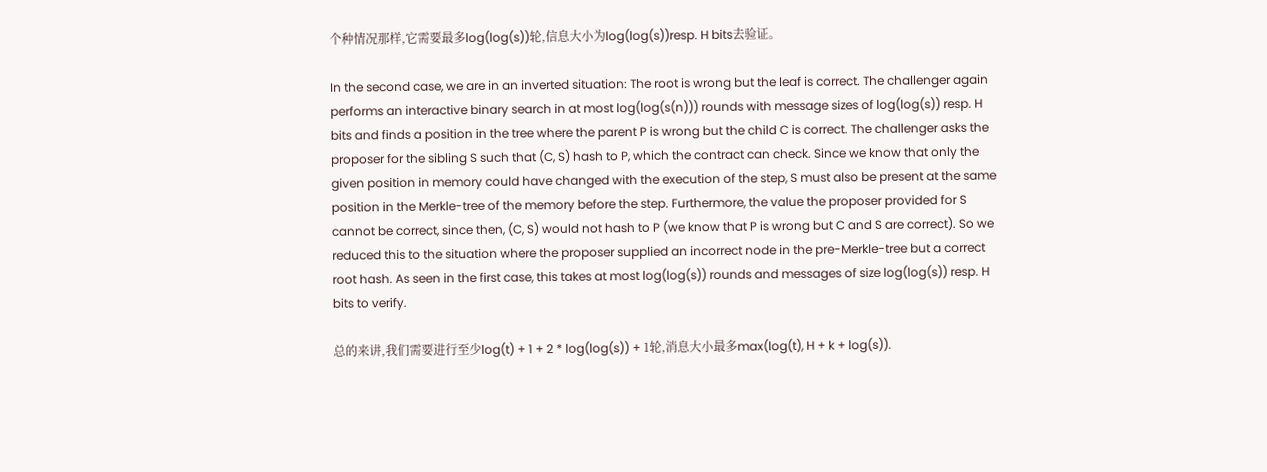个种情况那样,它需要最多log(log(s))轮,信息大小为log(log(s))resp. H bits去验证。

In the second case, we are in an inverted situation: The root is wrong but the leaf is correct. The challenger again performs an interactive binary search in at most log(log(s(n))) rounds with message sizes of log(log(s)) resp. H bits and finds a position in the tree where the parent P is wrong but the child C is correct. The challenger asks the proposer for the sibling S such that (C, S) hash to P, which the contract can check. Since we know that only the given position in memory could have changed with the execution of the step, S must also be present at the same position in the Merkle-tree of the memory before the step. Furthermore, the value the proposer provided for S cannot be correct, since then, (C, S) would not hash to P (we know that P is wrong but C and S are correct). So we reduced this to the situation where the proposer supplied an incorrect node in the pre-Merkle-tree but a correct root hash. As seen in the first case, this takes at most log(log(s)) rounds and messages of size log(log(s)) resp. H bits to verify.

总的来讲,我们需要进行至少log(t) + 1 + 2 * log(log(s)) + 1轮,消息大小最多max(log(t), H + k + log(s)).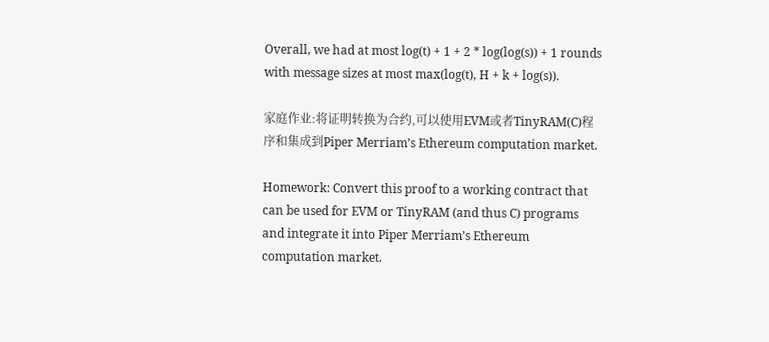Overall, we had at most log(t) + 1 + 2 * log(log(s)) + 1 rounds with message sizes at most max(log(t), H + k + log(s)).

家庭作业:将证明转换为合约,可以使用EVM或者TinyRAM(C)程序和集成到Piper Merriam’s Ethereum computation market.

Homework: Convert this proof to a working contract that can be used for EVM or TinyRAM (and thus C) programs and integrate it into Piper Merriam’s Ethereum computation market.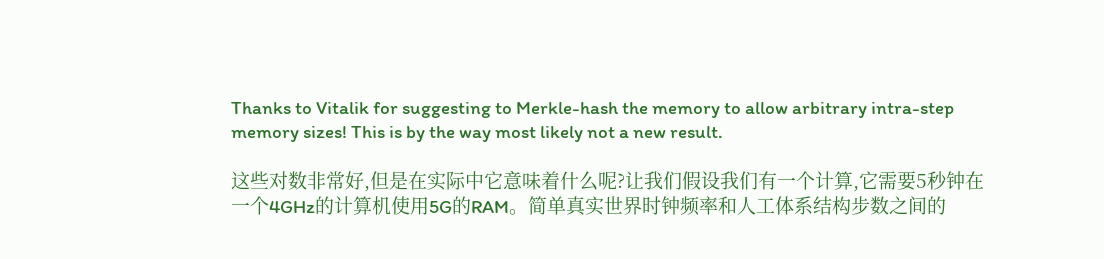Thanks to Vitalik for suggesting to Merkle-hash the memory to allow arbitrary intra-step memory sizes! This is by the way most likely not a new result.

这些对数非常好,但是在实际中它意味着什么呢?让我们假设我们有一个计算,它需要5秒钟在一个4GHz的计算机使用5G的RAM。简单真实世界时钟频率和人工体系结构步数之间的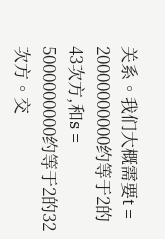关系。我们大概需要t = 20000000000约等于2的43次方,和s = 5000000000约等于2的32次方。交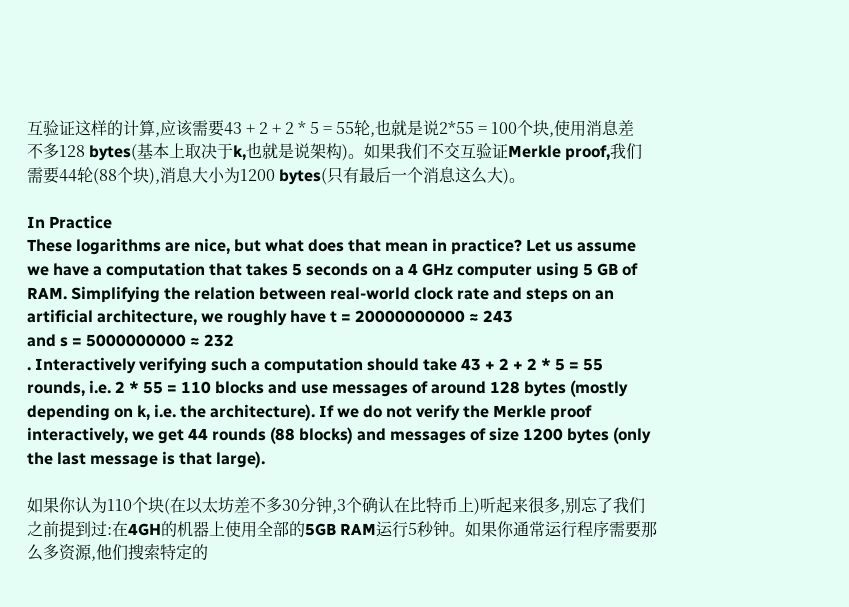互验证这样的计算,应该需要43 + 2 + 2 * 5 = 55轮,也就是说2*55 = 100个块,使用消息差不多128 bytes(基本上取决于k,也就是说架构)。如果我们不交互验证Merkle proof,我们需要44轮(88个块),消息大小为1200 bytes(只有最后一个消息这么大)。

In Practice
These logarithms are nice, but what does that mean in practice? Let us assume we have a computation that takes 5 seconds on a 4 GHz computer using 5 GB of RAM. Simplifying the relation between real-world clock rate and steps on an artificial architecture, we roughly have t = 20000000000 ≈ 243
and s = 5000000000 ≈ 232
. Interactively verifying such a computation should take 43 + 2 + 2 * 5 = 55 rounds, i.e. 2 * 55 = 110 blocks and use messages of around 128 bytes (mostly depending on k, i.e. the architecture). If we do not verify the Merkle proof interactively, we get 44 rounds (88 blocks) and messages of size 1200 bytes (only the last message is that large).

如果你认为110个块(在以太坊差不多30分钟,3个确认在比特币上)听起来很多,别忘了我们之前提到过:在4GH的机器上使用全部的5GB RAM运行5秒钟。如果你通常运行程序需要那么多资源,他们搜索特定的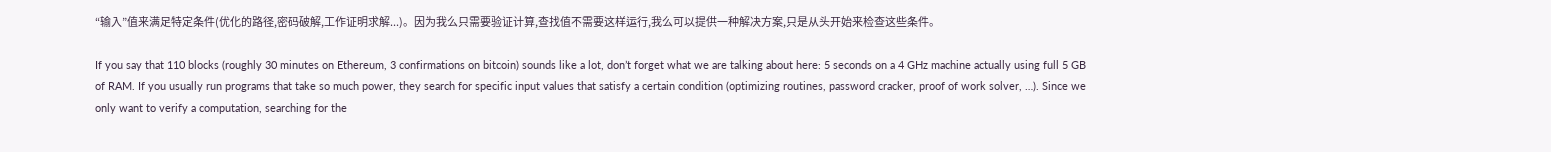“输入”值来满足特定条件(优化的路径,密码破解,工作证明求解...)。因为我么只需要验证计算,查找值不需要这样运行,我么可以提供一种解决方案,只是从头开始来检查这些条件。

If you say that 110 blocks (roughly 30 minutes on Ethereum, 3 confirmations on bitcoin) sounds like a lot, don’t forget what we are talking about here: 5 seconds on a 4 GHz machine actually using full 5 GB of RAM. If you usually run programs that take so much power, they search for specific input values that satisfy a certain condition (optimizing routines, password cracker, proof of work solver, …). Since we only want to verify a computation, searching for the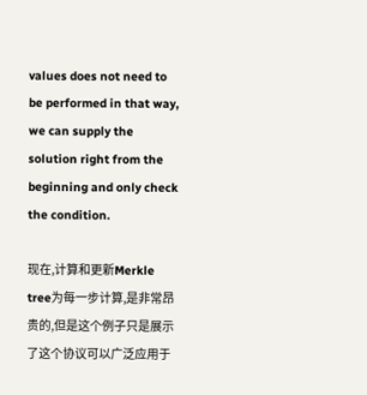values does not need to be performed in that way, we can supply the solution right from the beginning and only check the condition.

现在,计算和更新Merkle tree为每一步计算,是非常昂贵的,但是这个例子只是展示了这个协议可以广泛应用于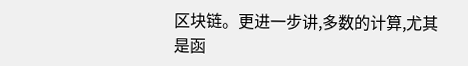区块链。更进一步讲,多数的计算,尤其是函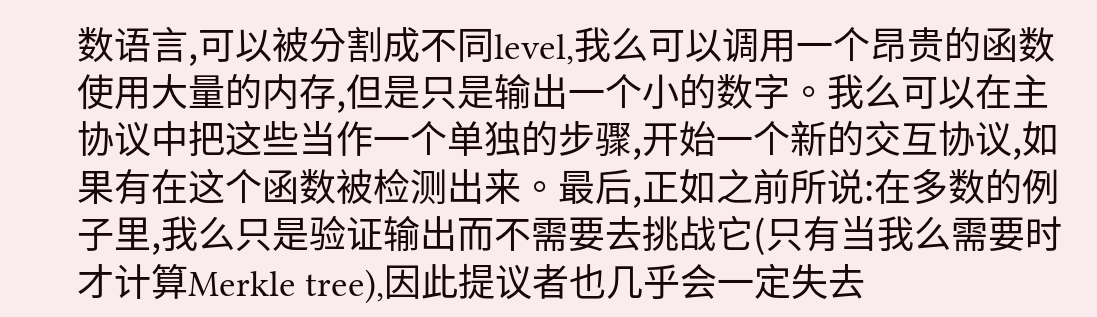数语言,可以被分割成不同level,我么可以调用一个昂贵的函数使用大量的内存,但是只是输出一个小的数字。我么可以在主协议中把这些当作一个单独的步骤,开始一个新的交互协议,如果有在这个函数被检测出来。最后,正如之前所说:在多数的例子里,我么只是验证输出而不需要去挑战它(只有当我么需要时才计算Merkle tree),因此提议者也几乎会一定失去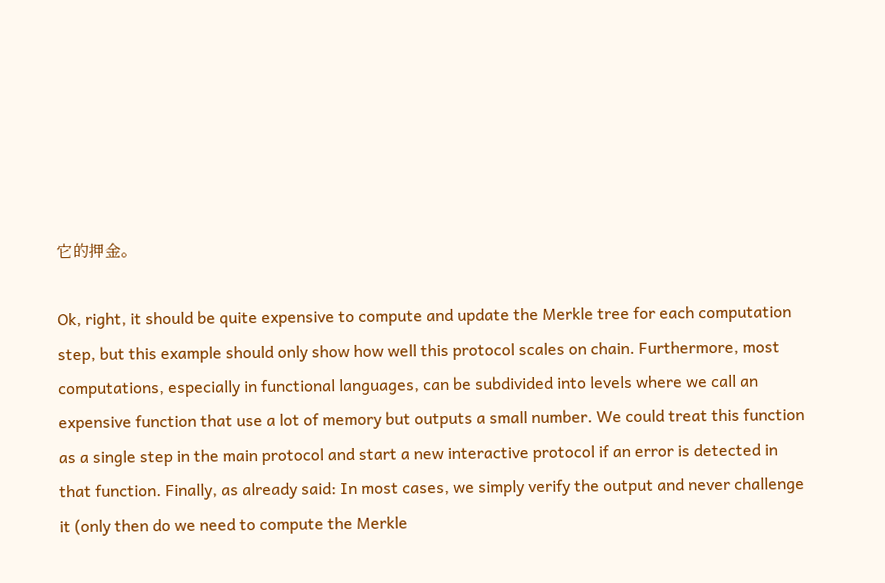它的押金。

Ok, right, it should be quite expensive to compute and update the Merkle tree for each computation step, but this example should only show how well this protocol scales on chain. Furthermore, most computations, especially in functional languages, can be subdivided into levels where we call an expensive function that use a lot of memory but outputs a small number. We could treat this function as a single step in the main protocol and start a new interactive protocol if an error is detected in that function. Finally, as already said: In most cases, we simply verify the output and never challenge it (only then do we need to compute the Merkle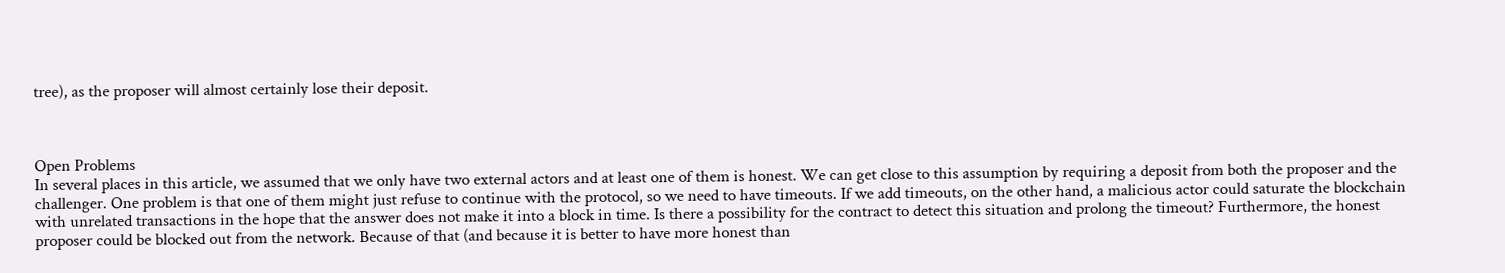tree), as the proposer will almost certainly lose their deposit.



Open Problems
In several places in this article, we assumed that we only have two external actors and at least one of them is honest. We can get close to this assumption by requiring a deposit from both the proposer and the challenger. One problem is that one of them might just refuse to continue with the protocol, so we need to have timeouts. If we add timeouts, on the other hand, a malicious actor could saturate the blockchain with unrelated transactions in the hope that the answer does not make it into a block in time. Is there a possibility for the contract to detect this situation and prolong the timeout? Furthermore, the honest proposer could be blocked out from the network. Because of that (and because it is better to have more honest than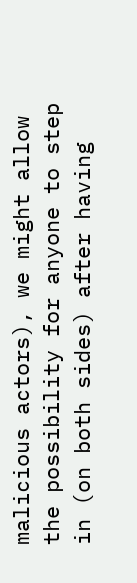malicious actors), we might allow the possibility for anyone to step in (on both sides) after having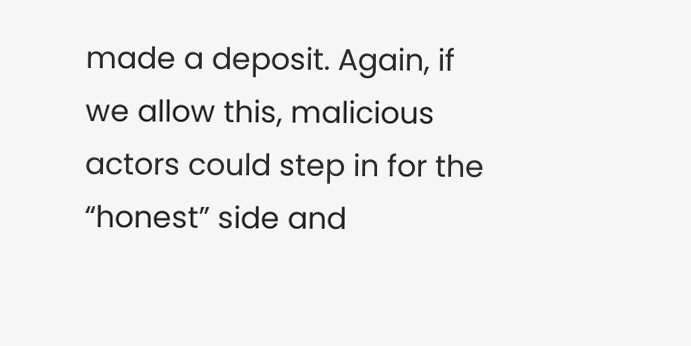made a deposit. Again, if we allow this, malicious actors could step in for the “honest” side and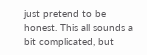just pretend to be honest. This all sounds a bit complicated, but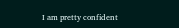I am pretty confident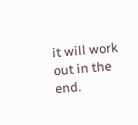it will work out in the end.